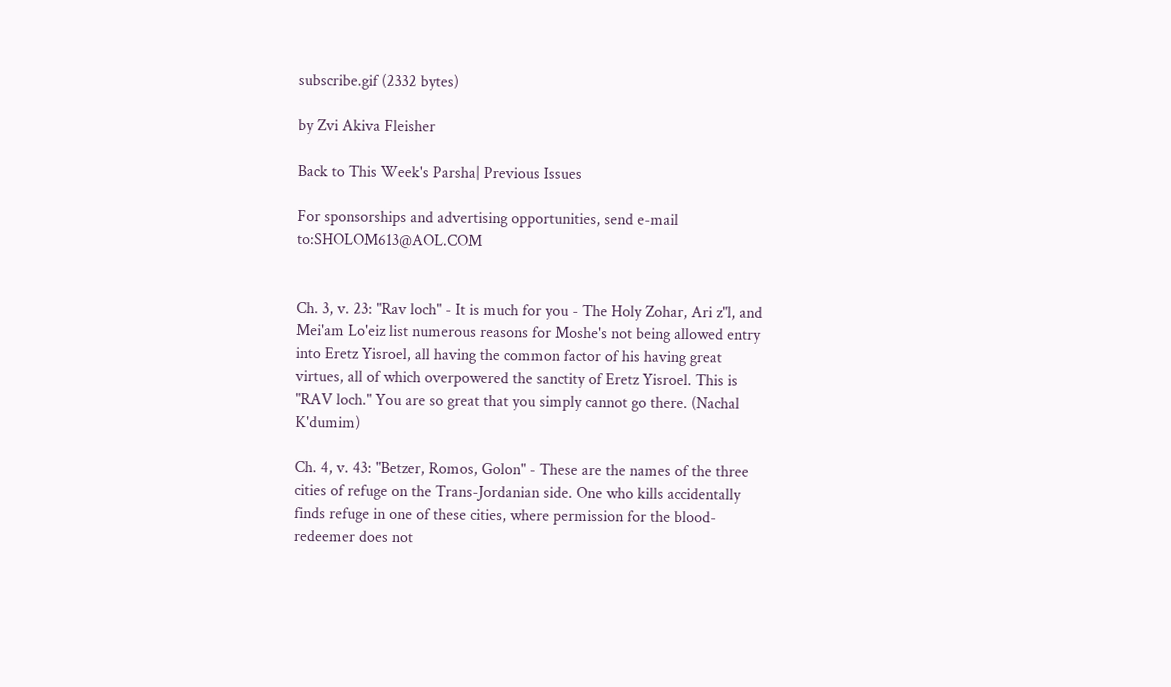subscribe.gif (2332 bytes)

by Zvi Akiva Fleisher

Back to This Week's Parsha| Previous Issues

For sponsorships and advertising opportunities, send e-mail to:SHOLOM613@AOL.COM


Ch. 3, v. 23: "Rav loch" - It is much for you - The Holy Zohar, Ari z"l, and Mei'am Lo'eiz list numerous reasons for Moshe's not being allowed entry into Eretz Yisroel, all having the common factor of his having great virtues, all of which overpowered the sanctity of Eretz Yisroel. This is "RAV loch." You are so great that you simply cannot go there. (Nachal K'dumim)

Ch. 4, v. 43: "Betzer, Romos, Golon" - These are the names of the three cities of refuge on the Trans-Jordanian side. One who kills accidentally finds refuge in one of these cities, where permission for the blood-redeemer does not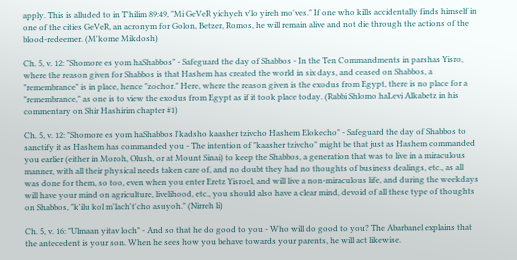apply. This is alluded to in T'hilim 89:49, "Mi GeVeR yichyeh v'lo yireh mo'ves." If one who kills accidentally finds himself in one of the cities GeVeR, an acronym for Golon, Betzer, Romos, he will remain alive and not die through the actions of the blood-redeemer. (M'kome Mikdosh)

Ch. 5, v. 12: "Shomore es yom haShabbos" - Safeguard the day of Shabbos - In the Ten Commandments in parshas Yisro, where the reason given for Shabbos is that Hashem has created the world in six days, and ceased on Shabbos, a "remembrance" is in place, hence "zochor." Here, where the reason given is the exodus from Egypt, there is no place for a "remembrance," as one is to view the exodus from Egypt as if it took place today. (Rabbi Shlomo haLevi Alkabetz in his commentary on Shir Hashirim chapter #1)

Ch. 5, v. 12: "Shomore es yom haShabbos l'kadsho kaasher tzivcho Hashem Elokecho" - Safeguard the day of Shabbos to sanctify it as Hashem has commanded you - The intention of "kaasher tzivcho" might be that just as Hashem commanded you earlier (either in Moroh, Olush, or at Mount Sinai) to keep the Shabbos, a generation that was to live in a miraculous manner, with all their physical needs taken care of, and no doubt they had no thoughts of business dealings, etc., as all was done for them, so too, even when you enter Eretz Yisroel, and will live a non-miraculous life, and during the weekdays will have your mind on agriculture, livelihood, etc., you should also have a clear mind, devoid of all these type of thoughts on Shabbos, "k'ilu kol m'lach't'cho asuyoh." (Nirreh li)

Ch. 5, v. 16: "Ulmaan yitav loch" - And so that he do good to you - Who will do good to you? The Abarbanel explains that the antecedent is your son. When he sees how you behave towards your parents, he will act likewise.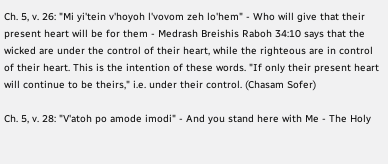Ch. 5, v. 26: "Mi yi'tein v'hoyoh l'vovom zeh lo'hem" - Who will give that their present heart will be for them - Medrash Breishis Raboh 34:10 says that the wicked are under the control of their heart, while the righteous are in control of their heart. This is the intention of these words. "If only their present heart will continue to be theirs," i.e. under their control. (Chasam Sofer)

Ch. 5, v. 28: "V'atoh po amode imodi" - And you stand here with Me - The Holy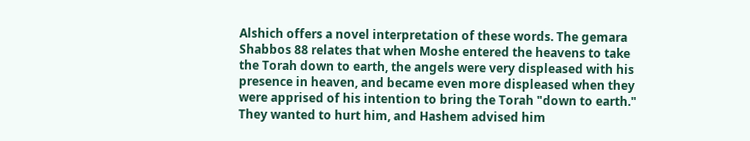Alshich offers a novel interpretation of these words. The gemara Shabbos 88 relates that when Moshe entered the heavens to take the Torah down to earth, the angels were very displeased with his presence in heaven, and became even more displeased when they were apprised of his intention to bring the Torah "down to earth." They wanted to hurt him, and Hashem advised him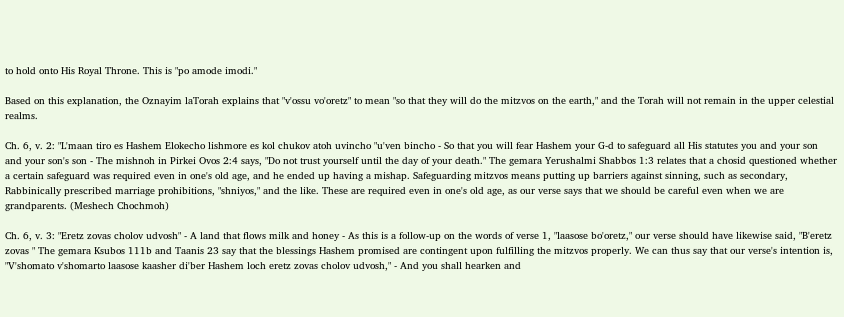to hold onto His Royal Throne. This is "po amode imodi."

Based on this explanation, the Oznayim laTorah explains that "v'ossu vo'oretz" to mean "so that they will do the mitzvos on the earth," and the Torah will not remain in the upper celestial realms.

Ch. 6, v. 2: "L'maan tiro es Hashem Elokecho lishmore es kol chukov atoh uvincho "u'ven bincho - So that you will fear Hashem your G-d to safeguard all His statutes you and your son and your son's son - The mishnoh in Pirkei Ovos 2:4 says, "Do not trust yourself until the day of your death." The gemara Yerushalmi Shabbos 1:3 relates that a chosid questioned whether a certain safeguard was required even in one's old age, and he ended up having a mishap. Safeguarding mitzvos means putting up barriers against sinning, such as secondary, Rabbinically prescribed marriage prohibitions, "shniyos," and the like. These are required even in one's old age, as our verse says that we should be careful even when we are grandparents. (Meshech Chochmoh)

Ch. 6, v. 3: "Eretz zovas cholov udvosh" - A land that flows milk and honey - As this is a follow-up on the words of verse 1, "laasose bo'oretz," our verse should have likewise said, "B'eretz zovas " The gemara Ksubos 111b and Taanis 23 say that the blessings Hashem promised are contingent upon fulfilling the mitzvos properly. We can thus say that our verse's intention is, "V'shomato v'shomarto laasose kaasher di'ber Hashem loch eretz zovas cholov udvosh," - And you shall hearken and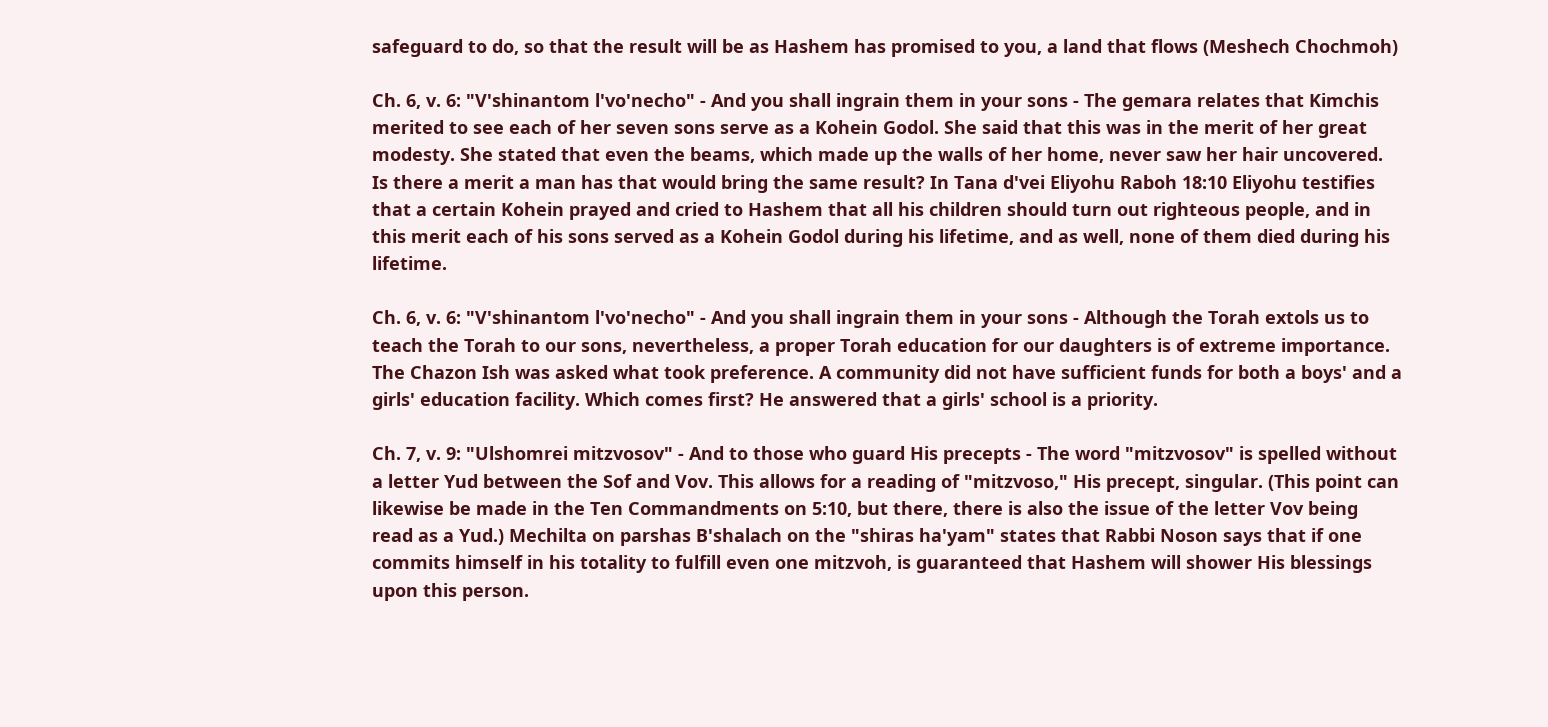safeguard to do, so that the result will be as Hashem has promised to you, a land that flows (Meshech Chochmoh)

Ch. 6, v. 6: "V'shinantom l'vo'necho" - And you shall ingrain them in your sons - The gemara relates that Kimchis merited to see each of her seven sons serve as a Kohein Godol. She said that this was in the merit of her great modesty. She stated that even the beams, which made up the walls of her home, never saw her hair uncovered. Is there a merit a man has that would bring the same result? In Tana d'vei Eliyohu Raboh 18:10 Eliyohu testifies that a certain Kohein prayed and cried to Hashem that all his children should turn out righteous people, and in this merit each of his sons served as a Kohein Godol during his lifetime, and as well, none of them died during his lifetime.

Ch. 6, v. 6: "V'shinantom l'vo'necho" - And you shall ingrain them in your sons - Although the Torah extols us to teach the Torah to our sons, nevertheless, a proper Torah education for our daughters is of extreme importance. The Chazon Ish was asked what took preference. A community did not have sufficient funds for both a boys' and a girls' education facility. Which comes first? He answered that a girls' school is a priority.

Ch. 7, v. 9: "Ulshomrei mitzvosov" - And to those who guard His precepts - The word "mitzvosov" is spelled without a letter Yud between the Sof and Vov. This allows for a reading of "mitzvoso," His precept, singular. (This point can likewise be made in the Ten Commandments on 5:10, but there, there is also the issue of the letter Vov being read as a Yud.) Mechilta on parshas B'shalach on the "shiras ha'yam" states that Rabbi Noson says that if one commits himself in his totality to fulfill even one mitzvoh, is guaranteed that Hashem will shower His blessings upon this person.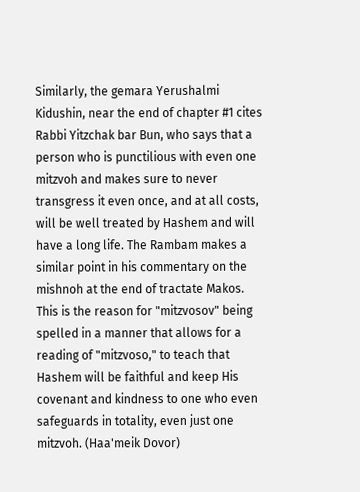Similarly, the gemara Yerushalmi Kidushin, near the end of chapter #1 cites Rabbi Yitzchak bar Bun, who says that a person who is punctilious with even one mitzvoh and makes sure to never transgress it even once, and at all costs, will be well treated by Hashem and will have a long life. The Rambam makes a similar point in his commentary on the mishnoh at the end of tractate Makos. This is the reason for "mitzvosov" being spelled in a manner that allows for a reading of "mitzvoso," to teach that Hashem will be faithful and keep His covenant and kindness to one who even safeguards in totality, even just one mitzvoh. (Haa'meik Dovor)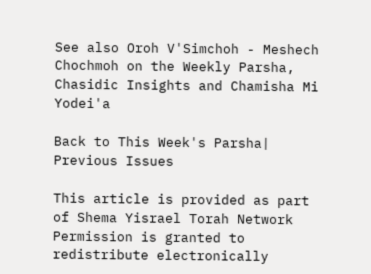See also Oroh V'Simchoh - Meshech Chochmoh on the Weekly Parsha, Chasidic Insights and Chamisha Mi Yodei'a

Back to This Week's Parsha| Previous Issues

This article is provided as part of Shema Yisrael Torah Network
Permission is granted to redistribute electronically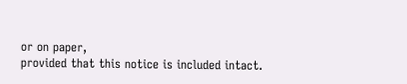or on paper,
provided that this notice is included intact.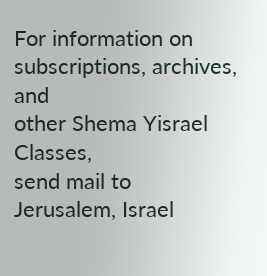For information on subscriptions, archives, and
other Shema Yisrael Classes,
send mail to
Jerusalem, Israel